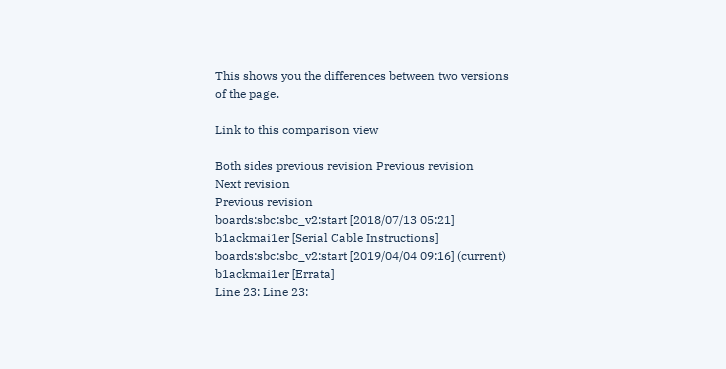This shows you the differences between two versions of the page.

Link to this comparison view

Both sides previous revision Previous revision
Next revision
Previous revision
boards:sbc:sbc_v2:start [2018/07/13 05:21]
b1ackmai1er [Serial Cable Instructions]
boards:sbc:sbc_v2:start [2019/04/04 09:16] (current)
b1ackmai1er [Errata]
Line 23: Line 23: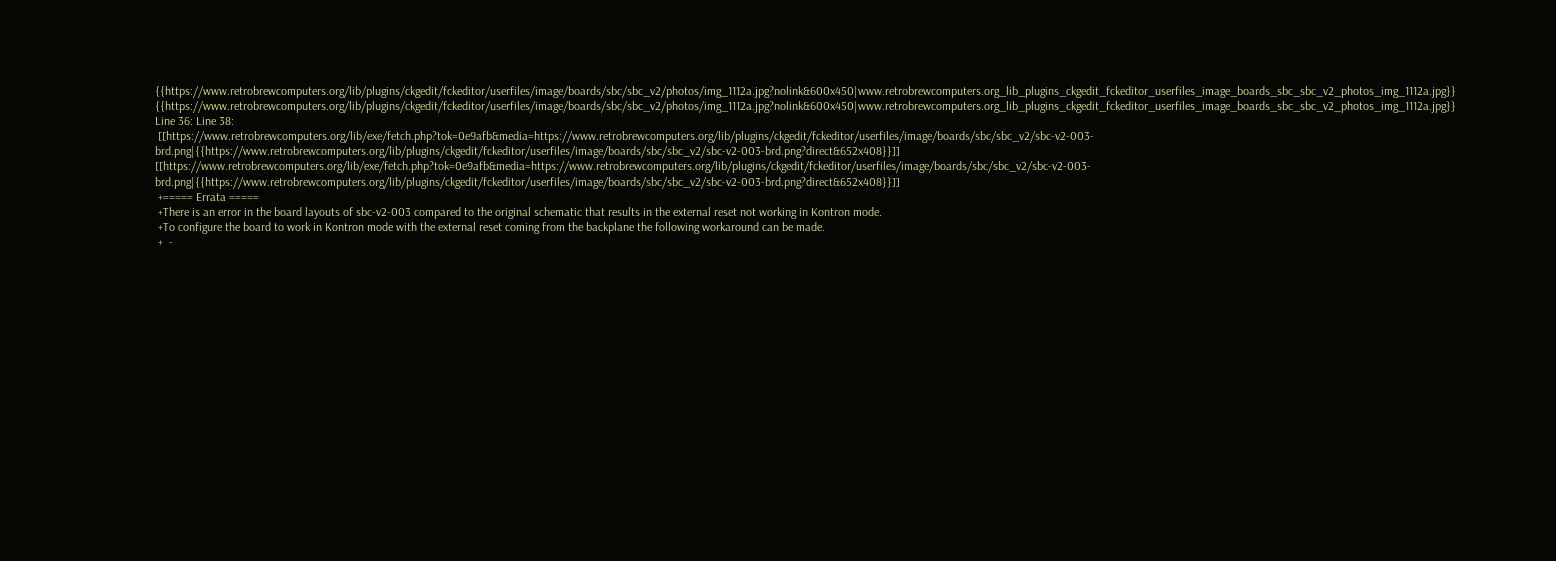{{https://www.retrobrewcomputers.org/lib/plugins/ckgedit/fckeditor/userfiles/image/boards/sbc/sbc_v2/photos/img_1112a.jpg?nolink&600x450|www.retrobrewcomputers.org_lib_plugins_ckgedit_fckeditor_userfiles_image_boards_sbc_sbc_v2_photos_img_1112a.jpg}} {{https://www.retrobrewcomputers.org/lib/plugins/ckgedit/fckeditor/userfiles/image/boards/sbc/sbc_v2/photos/img_1112a.jpg?nolink&600x450|www.retrobrewcomputers.org_lib_plugins_ckgedit_fckeditor_userfiles_image_boards_sbc_sbc_v2_photos_img_1112a.jpg}}
Line 36: Line 38:
 [[https://www.retrobrewcomputers.org/lib/exe/fetch.php?tok=0e9afb&media=https://www.retrobrewcomputers.org/lib/plugins/ckgedit/fckeditor/userfiles/image/boards/sbc/sbc_v2/sbc-v2-003-brd.png|{{https://www.retrobrewcomputers.org/lib/plugins/ckgedit/fckeditor/userfiles/image/boards/sbc/sbc_v2/sbc-v2-003-brd.png?direct&652x408}}]] [[https://www.retrobrewcomputers.org/lib/exe/fetch.php?tok=0e9afb&media=https://www.retrobrewcomputers.org/lib/plugins/ckgedit/fckeditor/userfiles/image/boards/sbc/sbc_v2/sbc-v2-003-brd.png|{{https://www.retrobrewcomputers.org/lib/plugins/ckgedit/fckeditor/userfiles/image/boards/sbc/sbc_v2/sbc-v2-003-brd.png?direct&652x408}}]]
 +===== Errata =====
 +There is an error in the board layouts of sbc-v2-003 compared to the original schematic that results in the external reset not working in Kontron mode.
 +To configure the board to work in Kontron mode with the external reset coming from the backplane the following workaround can be made.
 +  -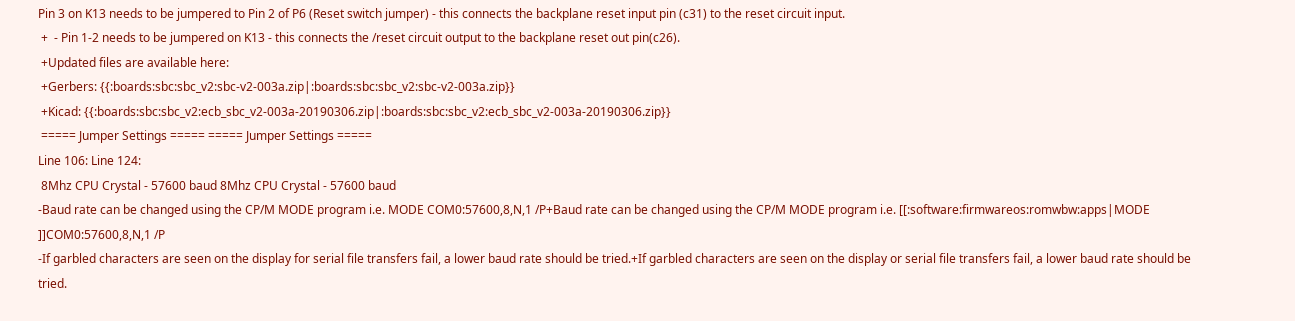Pin 3 on K13 needs to be jumpered to Pin 2 of P6 (Reset switch jumper) - this connects the backplane reset input pin (c31) to the reset circuit input.
 +  - Pin 1-2 needs to be jumpered on K13 - this connects the /reset circuit output to the backplane reset out pin(c26).
 +Updated files are available here:
 +Gerbers: {{:boards:sbc:sbc_v2:sbc-v2-003a.zip|:boards:sbc:sbc_v2:sbc-v2-003a.zip}}
 +Kicad: {{:boards:sbc:sbc_v2:ecb_sbc_v2-003a-20190306.zip|:boards:sbc:sbc_v2:ecb_sbc_v2-003a-20190306.zip}}
 ===== Jumper Settings ===== ===== Jumper Settings =====
Line 106: Line 124:
 8Mhz CPU Crystal - 57600 baud 8Mhz CPU Crystal - 57600 baud
-Baud rate can be changed using the CP/M MODE program i.e. MODE COM0:57600,8,N,1 /P+Baud rate can be changed using the CP/M MODE program i.e. [[:software:firmwareos:romwbw:apps|MODE ]]COM0:57600,8,N,1 /P
-If garbled characters are seen on the display for serial file transfers fail, a lower baud rate should be tried.+If garbled characters are seen on the display or serial file transfers fail, a lower baud rate should be tried.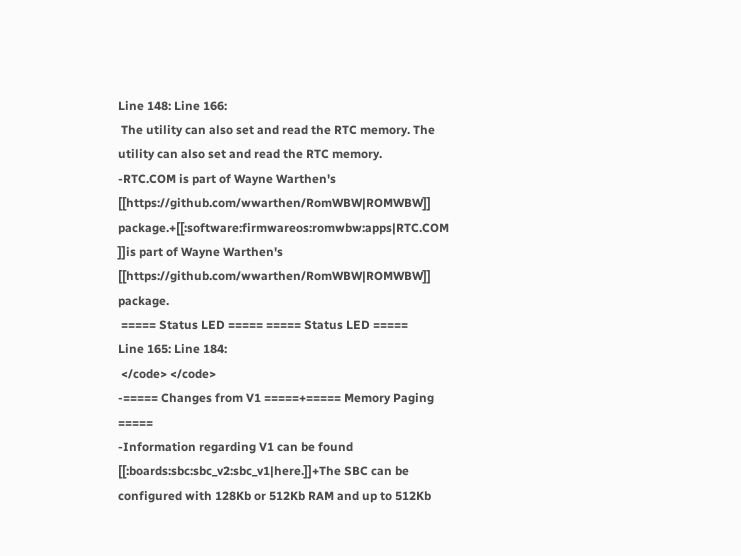Line 148: Line 166:
 The utility can also set and read the RTC memory. The utility can also set and read the RTC memory.
-RTC.COM is part of Wayne Warthen's [[https://github.com/wwarthen/RomWBW|ROMWBW]] package.+[[:software:firmwareos:romwbw:apps|RTC.COM ]]is part of Wayne Warthen's [[https://github.com/wwarthen/RomWBW|ROMWBW]] package.
 ===== Status LED ===== ===== Status LED =====
Line 165: Line 184:
 </code> </code>
-===== Changes from V1 =====+===== Memory Paging =====
-Information regarding V1 can be found [[:boards:sbc:sbc_v2:sbc_v1|here.]]+The SBC can be configured with 128Kb or 512Kb RAM and up to 512Kb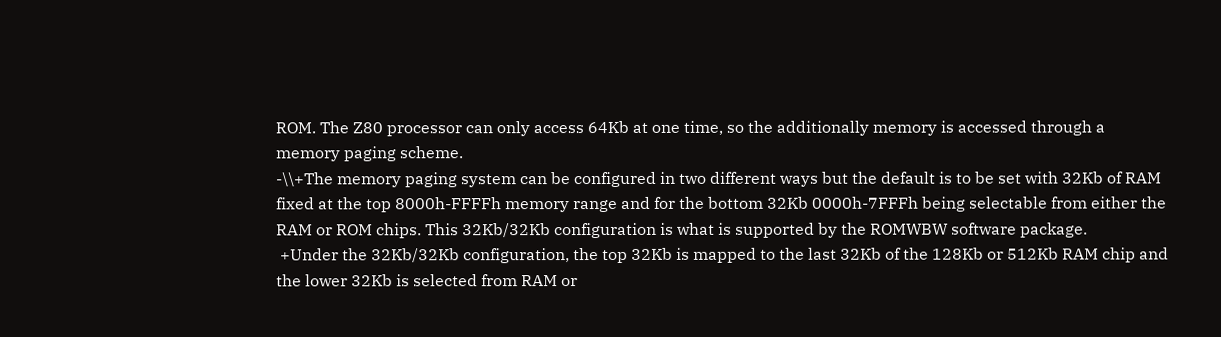ROM. The Z80 processor can only access 64Kb at one time, so the additionally memory is accessed through a memory paging scheme.
-\\+The memory paging system can be configured in two different ways but the default is to be set with 32Kb of RAM fixed at the top 8000h-FFFFh memory range and for the bottom 32Kb 0000h-7FFFh being selectable from either the RAM or ROM chips. This 32Kb/32Kb configuration is what is supported by the ROMWBW software package.
 +Under the 32Kb/32Kb configuration, the top 32Kb is mapped to the last 32Kb of the 128Kb or 512Kb RAM chip and the lower 32Kb is selected from RAM or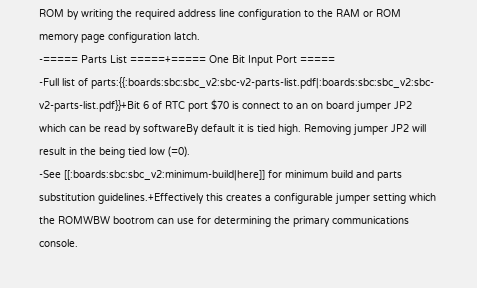ROM by writing the required address line configuration to the RAM or ROM memory page configuration latch.
-===== Parts List =====+===== One Bit Input Port =====
-Full list of parts:{{:boards:sbc:sbc_v2:sbc-v2-parts-list.pdf|:boards:sbc:sbc_v2:sbc-v2-parts-list.pdf}}+Bit 6 of RTC port $70 is connect to an on board jumper JP2 which can be read by softwareBy default it is tied high. Removing jumper JP2 will result in the being tied low (=0).
-See [[:boards:sbc:sbc_v2:minimum-build|here]] for minimum build and parts substitution guidelines.+Effectively this creates a configurable jumper setting which the ROMWBW bootrom can use for determining the primary communications console.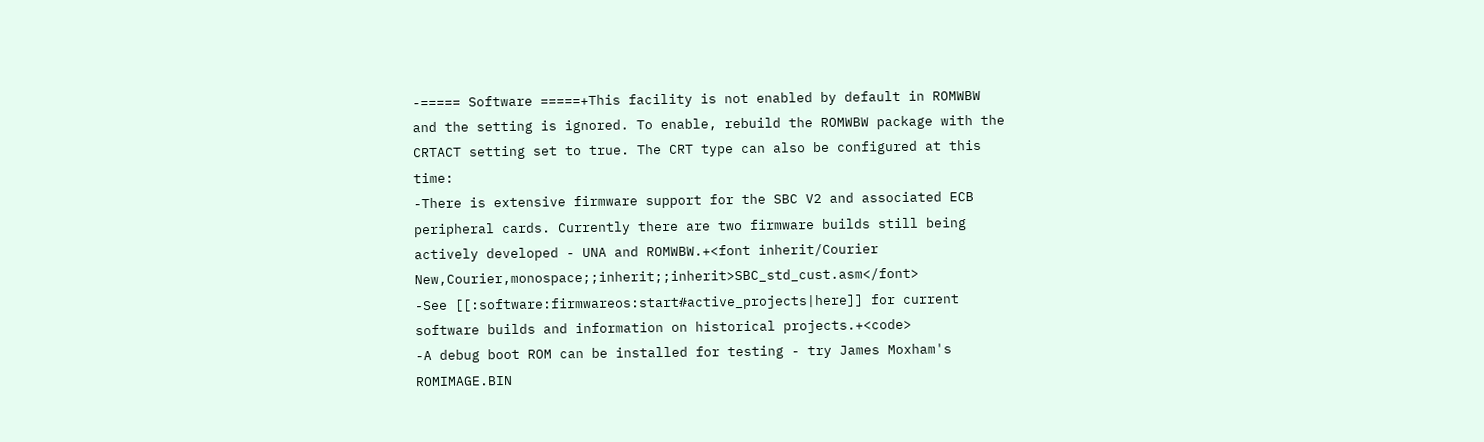-===== Software =====+This facility is not enabled by default in ROMWBW and the setting is ignored. To enable, rebuild the ROMWBW package with the CRTACT setting set to true. The CRT type can also be configured at this time:
-There is extensive firmware support for the SBC V2 and associated ECB peripheral cards. Currently there are two firmware builds still being actively developed - UNA and ROMWBW.+<font inherit/Courier New,Courier,monospace;;inherit;;inherit>SBC_std_cust.asm</font>
-See [[:software:firmwareos:start#active_projects|here]] for current software builds and information on historical projects.+<code>
-A debug boot ROM can be installed for testing - try James Moxham's ROMIMAGE.BIN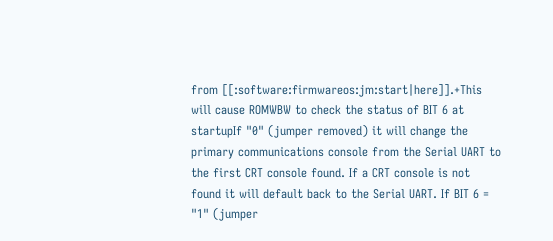from [[:software:firmwareos:jm:start|here]].+This will cause ROMWBW to check the status of BIT 6 at startupIf "0" (jumper removed) it will change the primary communications console from the Serial UART to the first CRT console found. If a CRT console is not found it will default back to the Serial UART. If BIT 6 = "1" (jumper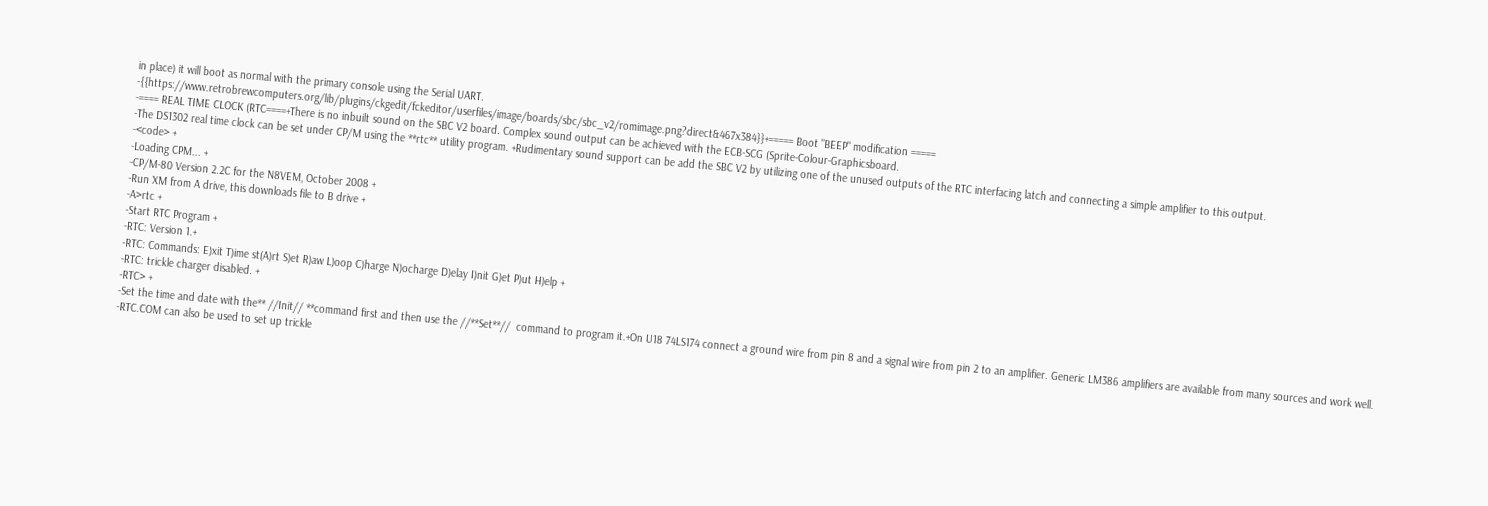in place) it will boot as normal with the primary console using the Serial UART.
-{{https://www.retrobrewcomputers.org/lib/plugins/ckgedit/fckeditor/userfiles/image/boards/sbc/sbc_v2/romimage.png?direct&467x384}}+===== Boot "BEEP" modification =====
-==== REAL TIME CLOCK (RTC====+There is no inbuilt sound on the SBC V2 board. Complex sound output can be achieved with the ECB-SCG (Sprite-Colour-Graphicsboard.
-The DS1302 real time clock can be set under CP/M using the **rtc** utility program. +Rudimentary sound support can be add the SBC V2 by utilizing one of the unused outputs of the RTC interfacing latch and connecting a simple amplifier to this output.
-<code> +
-Loading CPM... +
-CP/M-80 Version 2.2C for the N8VEM, October 2008 +
-Run XM from A drive, this downloads file to B drive +
-A>rtc +
-Start RTC Program +
-RTC: Version 1.+
-RTC: Commands: E)xit T)ime st(A)rt S)et R)aw L)oop C)harge N)ocharge D)elay I)nit G)et P)ut H)elp +
-RTC: trickle charger disabled. +
-RTC> +
-Set the time and date with the** //Init// **command first and then use the //**Set**//  command to program it.+On U18 74LS174 connect a ground wire from pin 8 and a signal wire from pin 2 to an amplifier. Generic LM386 amplifiers are available from many sources and work well.
-RTC.COM can also be used to set up trickle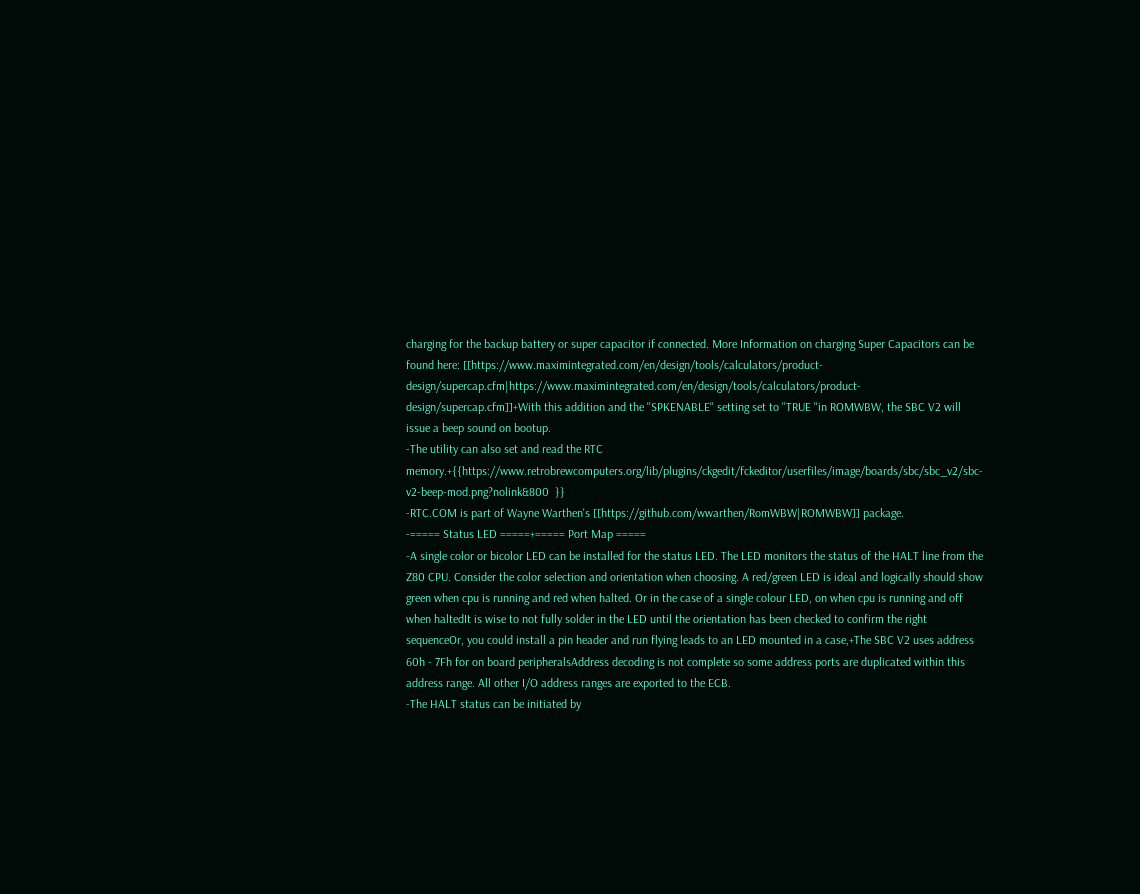charging for the backup battery or super capacitor if connected. More Information on charging Super Capacitors can be found here: [[https://www.maximintegrated.com/en/design/tools/calculators/product-design/supercap.cfm|https://www.maximintegrated.com/en/design/tools/calculators/product-design/supercap.cfm]]+With this addition and the ''SPKENABLE'' setting set to ''TRUE ''in ROMWBW, the SBC V2 will issue a beep sound on bootup.
-The utility can also set and read the RTC memory.+{{https://www.retrobrewcomputers.org/lib/plugins/ckgedit/fckeditor/userfiles/image/boards/sbc/sbc_v2/sbc-v2-beep-mod.png?nolink&800  }}
-RTC.COM is part of Wayne Warthen's [[https://github.com/wwarthen/RomWBW|ROMWBW]] package.
-===== Status LED =====+===== Port Map =====
-A single color or bicolor LED can be installed for the status LED. The LED monitors the status of the HALT line from the Z80 CPU. Consider the color selection and orientation when choosing. A red/green LED is ideal and logically should show green when cpu is running and red when halted. Or in the case of a single colour LED, on when cpu is running and off when haltedIt is wise to not fully solder in the LED until the orientation has been checked to confirm the right sequenceOr, you could install a pin header and run flying leads to an LED mounted in a case,+The SBC V2 uses address 60h - 7Fh for on board peripheralsAddress decoding is not complete so some address ports are duplicated within this address range. All other I/O address ranges are exported to the ECB.
-The HALT status can be initiated by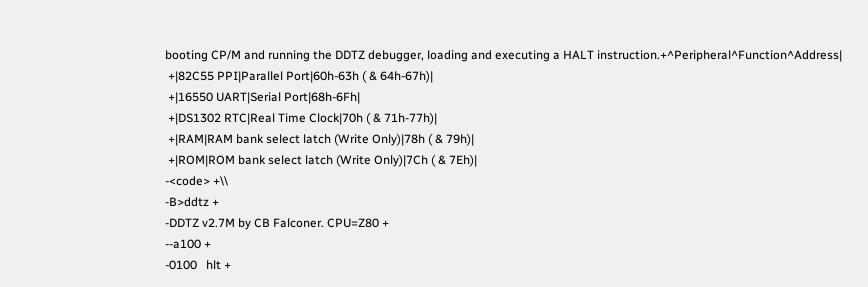booting CP/M and running the DDTZ debugger, loading and executing a HALT instruction.+^Peripheral^Function^Address|
 +|82C55 PPI|Parallel Port|60h-63h ( & 64h-67h)|
 +|16550 UART|Serial Port|68h-6Fh|
 +|DS1302 RTC|Real Time Clock|70h ( & 71h-77h)|
 +|RAM|RAM bank select latch (Write Only)|78h ( & 79h)|
 +|ROM|ROM bank select latch (Write Only)|7Ch ( & 7Eh)|
-<code> +\\
-B>ddtz +
-DDTZ v2.7M by CB Falconer. CPU=Z80 +
--a100 +
-0100   hlt +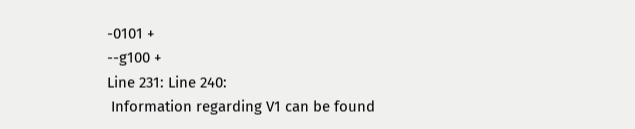-0101 +
--g100 +
Line 231: Line 240:
 Information regarding V1 can be found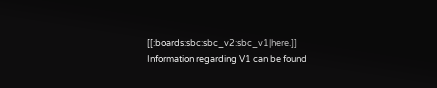[[:boards:sbc:sbc_v2:sbc_v1|here.]] Information regarding V1 can be found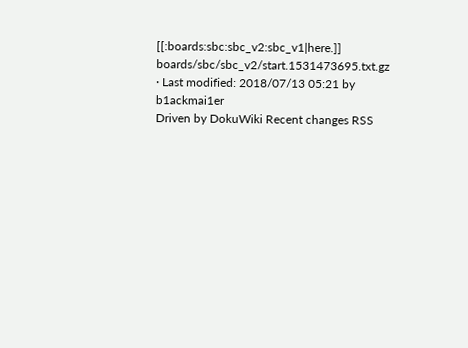[[:boards:sbc:sbc_v2:sbc_v1|here.]]
boards/sbc/sbc_v2/start.1531473695.txt.gz · Last modified: 2018/07/13 05:21 by b1ackmai1er
Driven by DokuWiki Recent changes RSS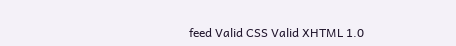feed Valid CSS Valid XHTML 1.0